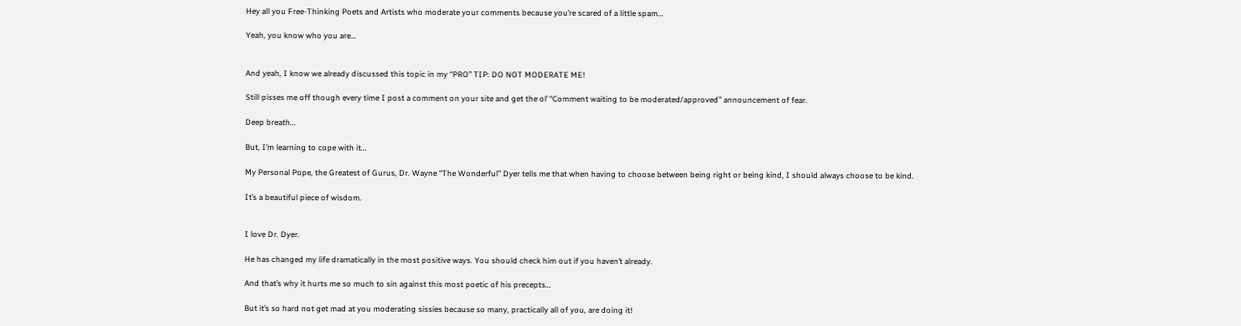Hey all you Free-Thinking Poets and Artists who moderate your comments because you’re scared of a little spam…

Yeah, you know who you are…


And yeah, I know we already discussed this topic in my “PRO” TIP: DO NOT MODERATE ME!

Still pisses me off though every time I post a comment on your site and get the ol’ “Comment waiting to be moderated/approved” announcement of fear.

Deep breath…

But, I’m learning to cope with it…

My Personal Pope, the Greatest of Gurus, Dr. Wayne “The Wonderful” Dyer tells me that when having to choose between being right or being kind, I should always choose to be kind.

It’s a beautiful piece of wisdom.


I love Dr. Dyer.

He has changed my life dramatically in the most positive ways. You should check him out if you haven’t already.

And that’s why it hurts me so much to sin against this most poetic of his precepts…

But it’s so hard not get mad at you moderating sissies because so many, practically all of you, are doing it!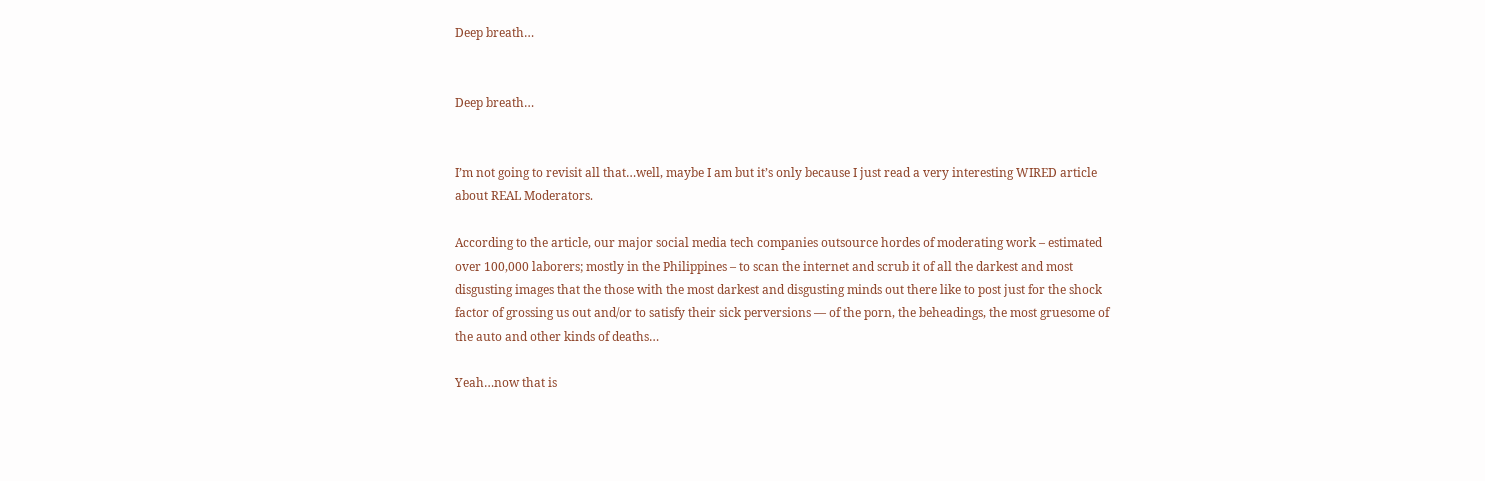Deep breath…


Deep breath…


I’m not going to revisit all that…well, maybe I am but it’s only because I just read a very interesting WIRED article about REAL Moderators.

According to the article, our major social media tech companies outsource hordes of moderating work – estimated over 100,000 laborers; mostly in the Philippines – to scan the internet and scrub it of all the darkest and most disgusting images that the those with the most darkest and disgusting minds out there like to post just for the shock factor of grossing us out and/or to satisfy their sick perversions — of the porn, the beheadings, the most gruesome of the auto and other kinds of deaths…

Yeah…now that is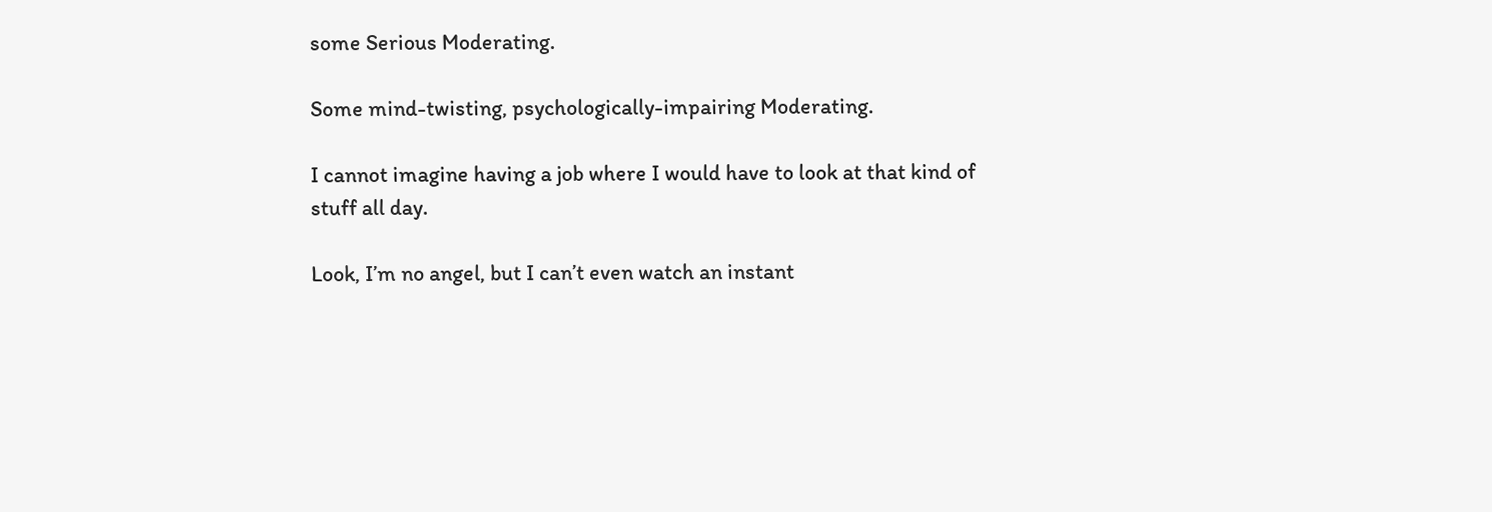some Serious Moderating.

Some mind-twisting, psychologically-impairing Moderating.

I cannot imagine having a job where I would have to look at that kind of stuff all day.

Look, I’m no angel, but I can’t even watch an instant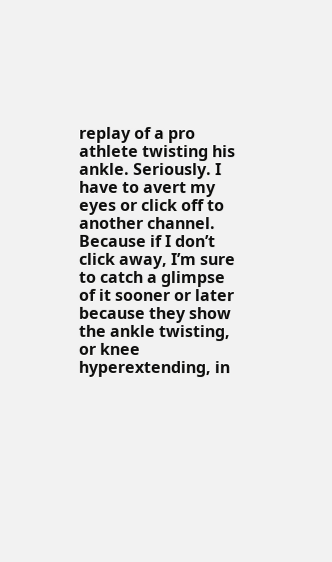replay of a pro athlete twisting his ankle. Seriously. I have to avert my eyes or click off to another channel. Because if I don’t click away, I’m sure to catch a glimpse of it sooner or later because they show the ankle twisting, or knee hyperextending, in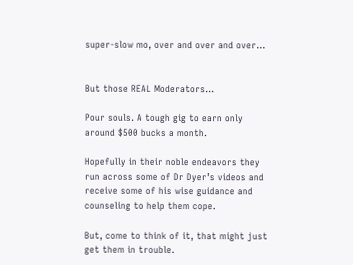super-slow mo, over and over and over…


But those REAL Moderators…

Pour souls. A tough gig to earn only around $500 bucks a month.

Hopefully in their noble endeavors they run across some of Dr Dyer’s videos and receive some of his wise guidance and counseling to help them cope.

But, come to think of it, that might just get them in trouble.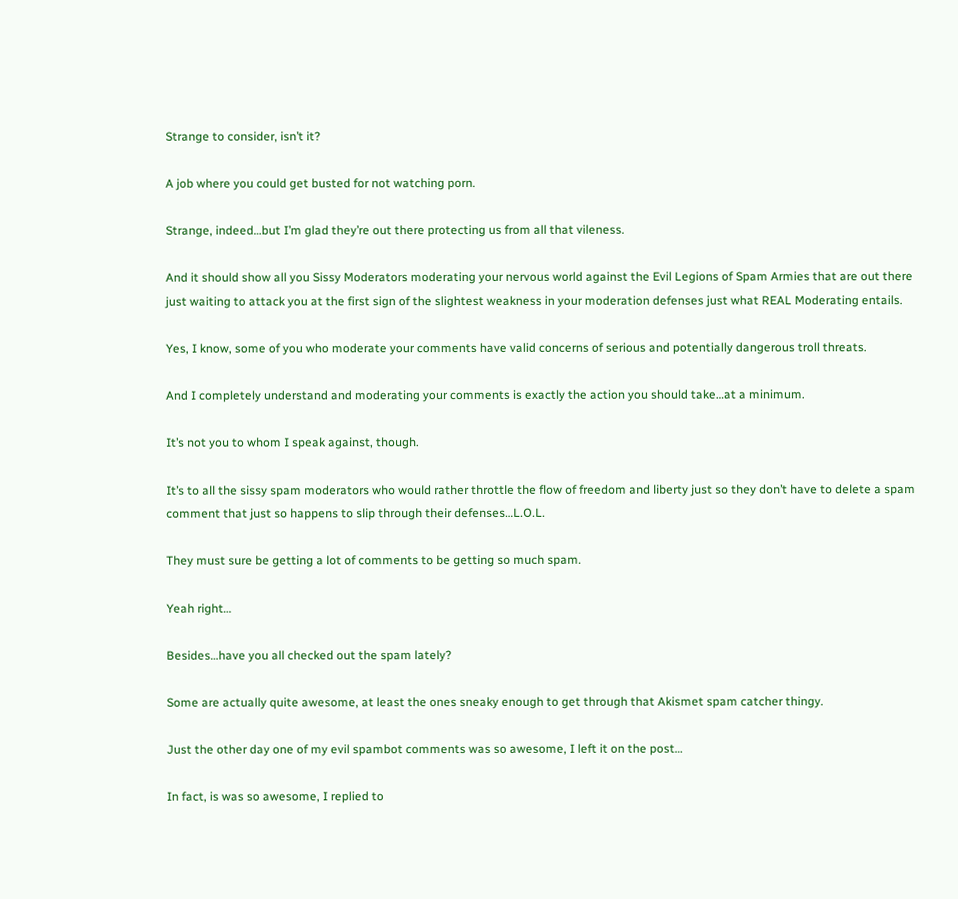Strange to consider, isn’t it?

A job where you could get busted for not watching porn.

Strange, indeed…but I’m glad they’re out there protecting us from all that vileness.

And it should show all you Sissy Moderators moderating your nervous world against the Evil Legions of Spam Armies that are out there just waiting to attack you at the first sign of the slightest weakness in your moderation defenses just what REAL Moderating entails.

Yes, I know, some of you who moderate your comments have valid concerns of serious and potentially dangerous troll threats.

And I completely understand and moderating your comments is exactly the action you should take…at a minimum.

It’s not you to whom I speak against, though.

It’s to all the sissy spam moderators who would rather throttle the flow of freedom and liberty just so they don’t have to delete a spam comment that just so happens to slip through their defenses…L.O.L.

They must sure be getting a lot of comments to be getting so much spam.

Yeah right…

Besides…have you all checked out the spam lately?

Some are actually quite awesome, at least the ones sneaky enough to get through that Akismet spam catcher thingy.

Just the other day one of my evil spambot comments was so awesome, I left it on the post…

In fact, is was so awesome, I replied to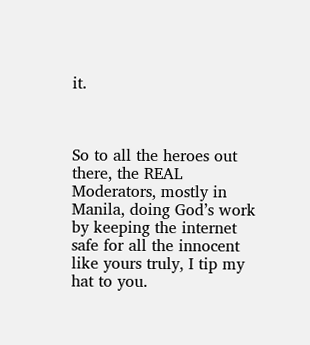it.



So to all the heroes out there, the REAL Moderators, mostly in Manila, doing God’s work by keeping the internet safe for all the innocent like yours truly, I tip my hat to you.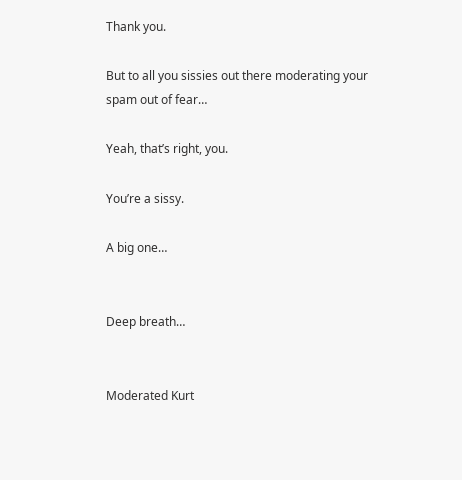Thank you.

But to all you sissies out there moderating your spam out of fear…

Yeah, that’s right, you.

You’re a sissy.

A big one…


Deep breath…


Moderated Kurt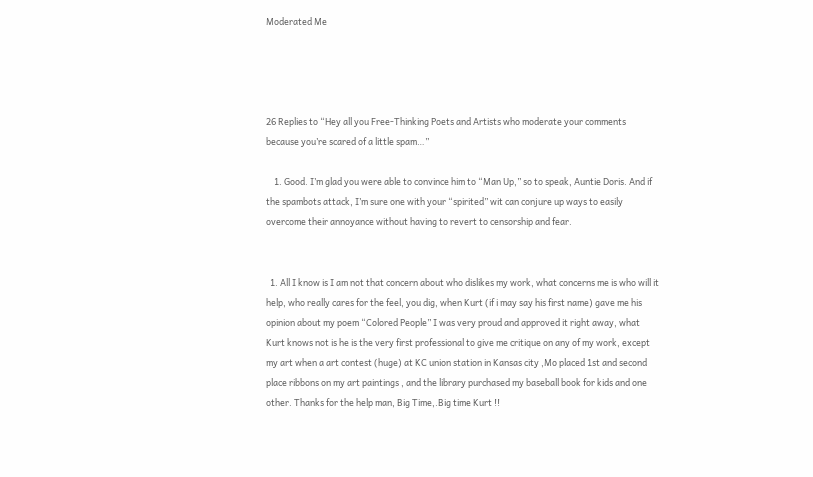Moderated Me




26 Replies to “Hey all you Free-Thinking Poets and Artists who moderate your comments because you’re scared of a little spam…”

    1. Good. I’m glad you were able to convince him to “Man Up,” so to speak, Auntie Doris. And if the spambots attack, I’m sure one with your “spirited” wit can conjure up ways to easily overcome their annoyance without having to revert to censorship and fear.


  1. All I know is I am not that concern about who dislikes my work, what concerns me is who will it help, who really cares for the feel, you dig, when Kurt (if i may say his first name) gave me his opinion about my poem “Colored People” I was very proud and approved it right away, what Kurt knows not is he is the very first professional to give me critique on any of my work, except my art when a art contest (huge) at KC union station in Kansas city ,Mo placed 1st and second place ribbons on my art paintings , and the library purchased my baseball book for kids and one other. Thanks for the help man, Big Time,.Big time Kurt !!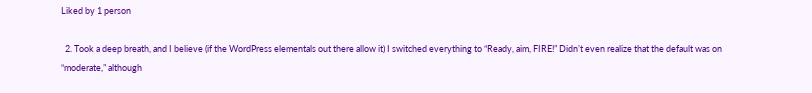Liked by 1 person

  2. Took a deep breath, and I believe (if the WordPress elementals out there allow it) I switched everything to “Ready, aim, FIRE!” Didn’t even realize that the default was on “moderate,” although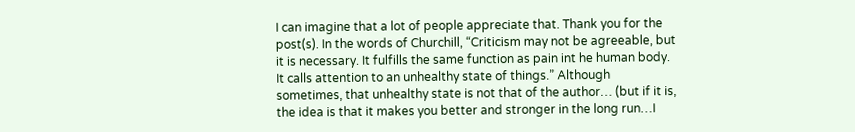I can imagine that a lot of people appreciate that. Thank you for the post(s). In the words of Churchill, “Criticism may not be agreeable, but it is necessary. It fulfills the same function as pain int he human body. It calls attention to an unhealthy state of things.” Although sometimes, that unhealthy state is not that of the author… (but if it is, the idea is that it makes you better and stronger in the long run…I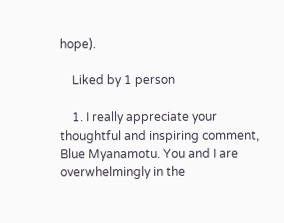hope).

    Liked by 1 person

    1. I really appreciate your thoughtful and inspiring comment, Blue Myanamotu. You and I are overwhelmingly in the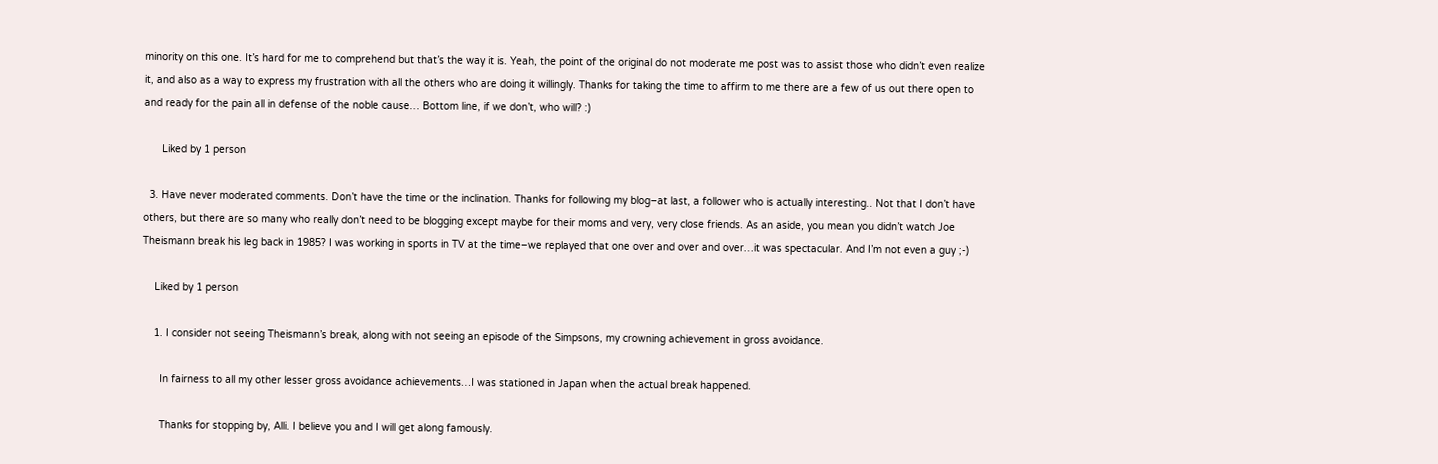minority on this one. It’s hard for me to comprehend but that’s the way it is. Yeah, the point of the original do not moderate me post was to assist those who didn’t even realize it, and also as a way to express my frustration with all the others who are doing it willingly. Thanks for taking the time to affirm to me there are a few of us out there open to and ready for the pain all in defense of the noble cause… Bottom line, if we don’t, who will? :)

      Liked by 1 person

  3. Have never moderated comments. Don’t have the time or the inclination. Thanks for following my blog–at last, a follower who is actually interesting.. Not that I don’t have others, but there are so many who really don’t need to be blogging except maybe for their moms and very, very close friends. As an aside, you mean you didn’t watch Joe Theismann break his leg back in 1985? I was working in sports in TV at the time–we replayed that one over and over and over…it was spectacular. And I’m not even a guy ;-)

    Liked by 1 person

    1. I consider not seeing Theismann’s break, along with not seeing an episode of the Simpsons, my crowning achievement in gross avoidance.

      In fairness to all my other lesser gross avoidance achievements…I was stationed in Japan when the actual break happened.

      Thanks for stopping by, Alli. I believe you and I will get along famously.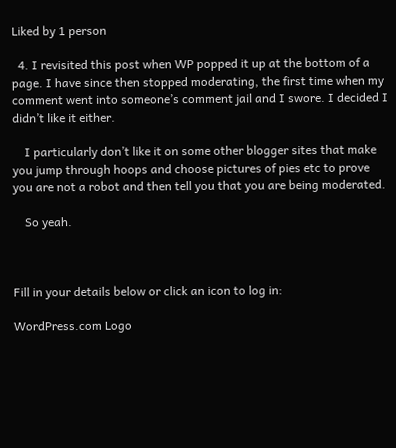Liked by 1 person

  4. I revisited this post when WP popped it up at the bottom of a page. I have since then stopped moderating, the first time when my comment went into someone’s comment jail and I swore. I decided I didn’t like it either.

    I particularly don’t like it on some other blogger sites that make you jump through hoops and choose pictures of pies etc to prove you are not a robot and then tell you that you are being moderated.

    So yeah.



Fill in your details below or click an icon to log in:

WordPress.com Logo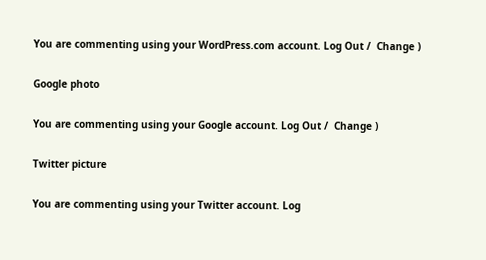You are commenting using your WordPress.com account. Log Out /  Change )

Google photo

You are commenting using your Google account. Log Out /  Change )

Twitter picture

You are commenting using your Twitter account. Log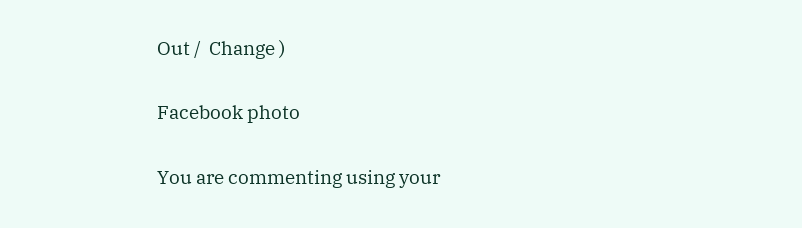Out /  Change )

Facebook photo

You are commenting using your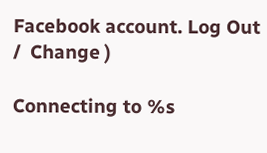Facebook account. Log Out /  Change )

Connecting to %s